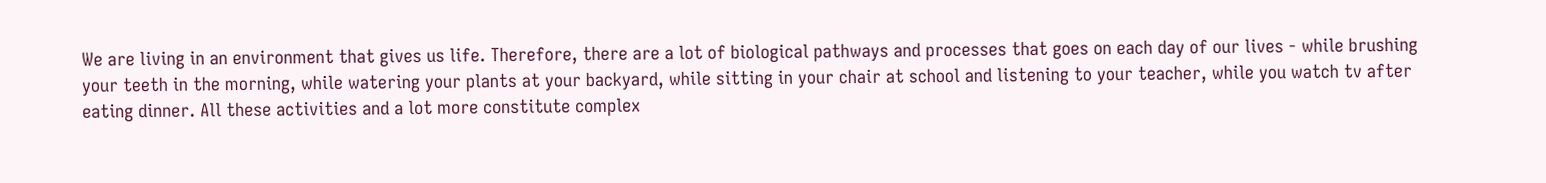We are living in an environment that gives us life. Therefore, there are a lot of biological pathways and processes that goes on each day of our lives - while brushing your teeth in the morning, while watering your plants at your backyard, while sitting in your chair at school and listening to your teacher, while you watch tv after eating dinner. All these activities and a lot more constitute complex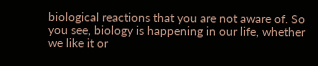biological reactions that you are not aware of. So you see, biology is happening in our life, whether we like it or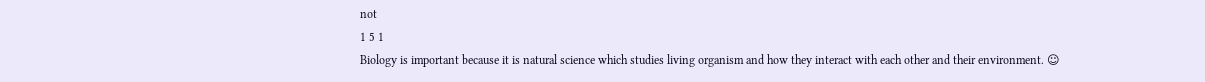not
1 5 1
Biology is important because it is natural science which studies living organism and how they interact with each other and their environment. ☺